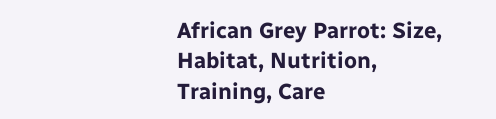African Grey Parrot: Size, Habitat, Nutrition, Training, Care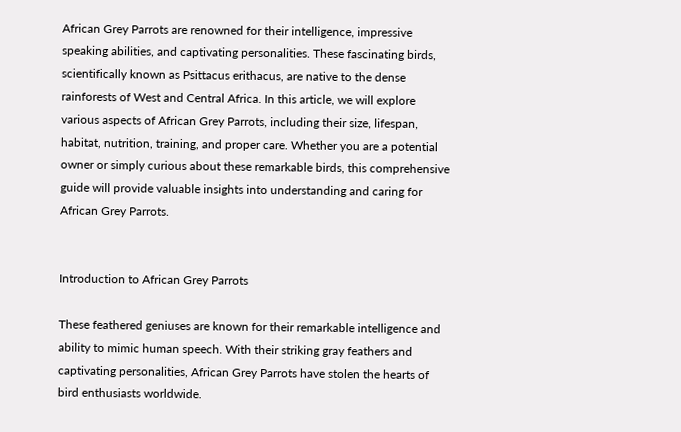African Grey Parrots are renowned for their intelligence, impressive speaking abilities, and captivating personalities. These fascinating birds, scientifically known as Psittacus erithacus, are native to the dense rainforests of West and Central Africa. In this article, we will explore various aspects of African Grey Parrots, including their size, lifespan, habitat, nutrition, training, and proper care. Whether you are a potential owner or simply curious about these remarkable birds, this comprehensive guide will provide valuable insights into understanding and caring for African Grey Parrots.


Introduction to African Grey Parrots

These feathered geniuses are known for their remarkable intelligence and ability to mimic human speech. With their striking gray feathers and captivating personalities, African Grey Parrots have stolen the hearts of bird enthusiasts worldwide.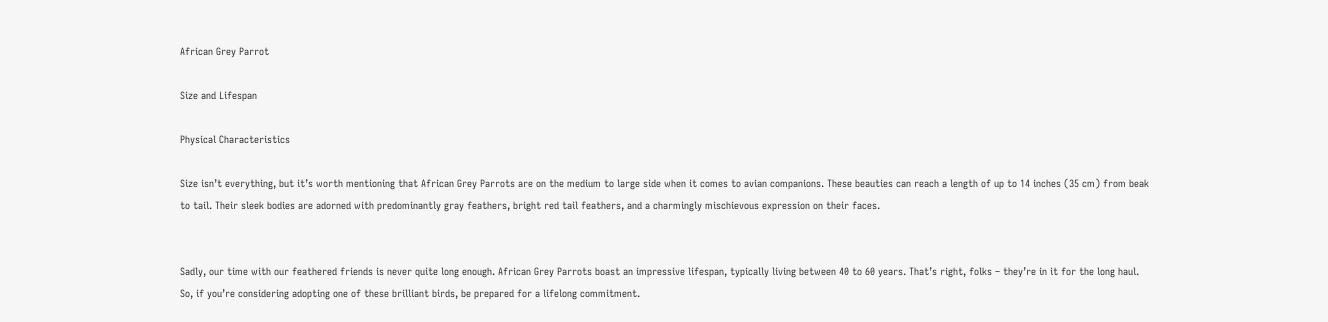African Grey Parrot

Size and Lifespan

Physical Characteristics

Size isn’t everything, but it’s worth mentioning that African Grey Parrots are on the medium to large side when it comes to avian companions. These beauties can reach a length of up to 14 inches (35 cm) from beak to tail. Their sleek bodies are adorned with predominantly gray feathers, bright red tail feathers, and a charmingly mischievous expression on their faces.


Sadly, our time with our feathered friends is never quite long enough. African Grey Parrots boast an impressive lifespan, typically living between 40 to 60 years. That’s right, folks – they’re in it for the long haul. So, if you’re considering adopting one of these brilliant birds, be prepared for a lifelong commitment.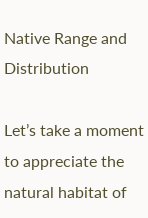Native Range and Distribution

Let’s take a moment to appreciate the natural habitat of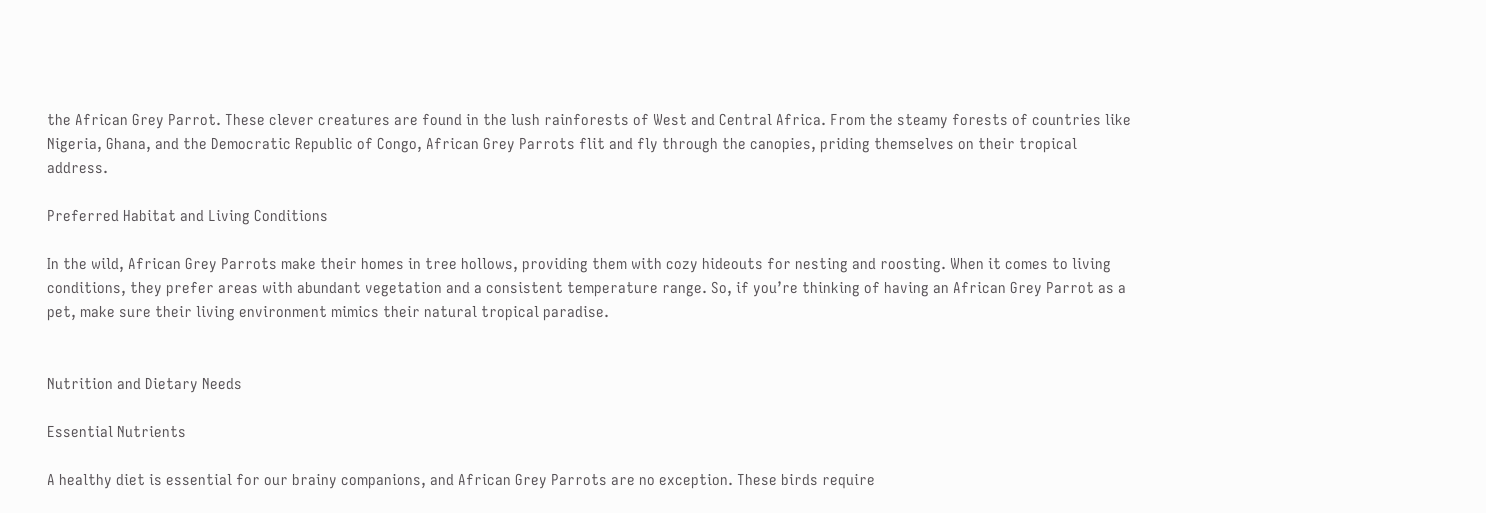the African Grey Parrot. These clever creatures are found in the lush rainforests of West and Central Africa. From the steamy forests of countries like Nigeria, Ghana, and the Democratic Republic of Congo, African Grey Parrots flit and fly through the canopies, priding themselves on their tropical address.

Preferred Habitat and Living Conditions

In the wild, African Grey Parrots make their homes in tree hollows, providing them with cozy hideouts for nesting and roosting. When it comes to living conditions, they prefer areas with abundant vegetation and a consistent temperature range. So, if you’re thinking of having an African Grey Parrot as a pet, make sure their living environment mimics their natural tropical paradise.


Nutrition and Dietary Needs

Essential Nutrients

A healthy diet is essential for our brainy companions, and African Grey Parrots are no exception. These birds require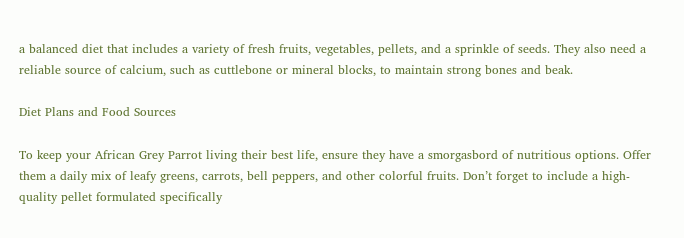a balanced diet that includes a variety of fresh fruits, vegetables, pellets, and a sprinkle of seeds. They also need a reliable source of calcium, such as cuttlebone or mineral blocks, to maintain strong bones and beak.

Diet Plans and Food Sources

To keep your African Grey Parrot living their best life, ensure they have a smorgasbord of nutritious options. Offer them a daily mix of leafy greens, carrots, bell peppers, and other colorful fruits. Don’t forget to include a high-quality pellet formulated specifically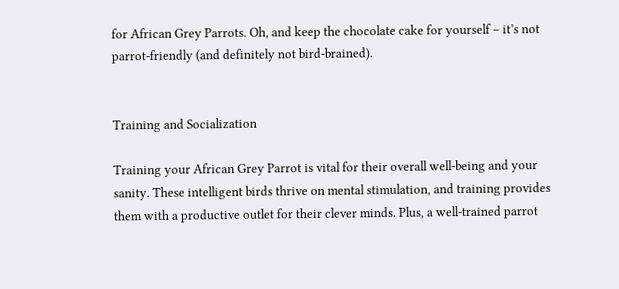for African Grey Parrots. Oh, and keep the chocolate cake for yourself – it’s not parrot-friendly (and definitely not bird-brained).


Training and Socialization

Training your African Grey Parrot is vital for their overall well-being and your sanity. These intelligent birds thrive on mental stimulation, and training provides them with a productive outlet for their clever minds. Plus, a well-trained parrot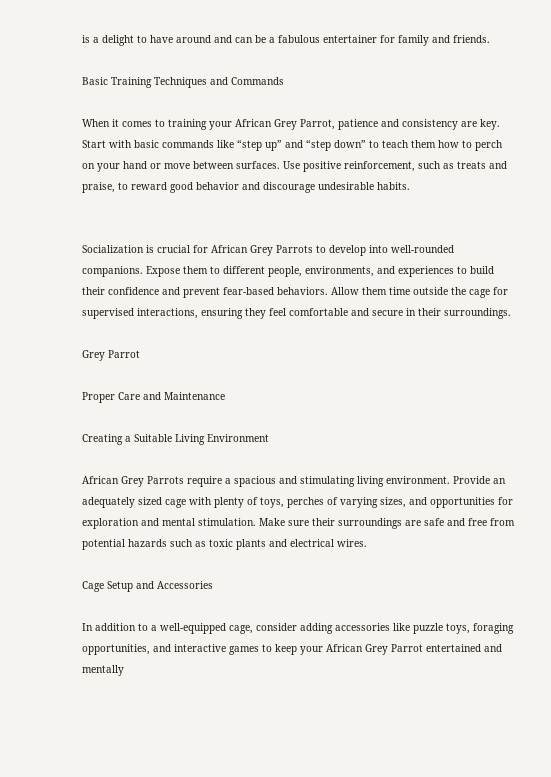is a delight to have around and can be a fabulous entertainer for family and friends.

Basic Training Techniques and Commands

When it comes to training your African Grey Parrot, patience and consistency are key. Start with basic commands like “step up” and “step down” to teach them how to perch on your hand or move between surfaces. Use positive reinforcement, such as treats and praise, to reward good behavior and discourage undesirable habits.


Socialization is crucial for African Grey Parrots to develop into well-rounded companions. Expose them to different people, environments, and experiences to build their confidence and prevent fear-based behaviors. Allow them time outside the cage for supervised interactions, ensuring they feel comfortable and secure in their surroundings.

Grey Parrot

Proper Care and Maintenance

Creating a Suitable Living Environment

African Grey Parrots require a spacious and stimulating living environment. Provide an adequately sized cage with plenty of toys, perches of varying sizes, and opportunities for exploration and mental stimulation. Make sure their surroundings are safe and free from potential hazards such as toxic plants and electrical wires.

Cage Setup and Accessories

In addition to a well-equipped cage, consider adding accessories like puzzle toys, foraging opportunities, and interactive games to keep your African Grey Parrot entertained and mentally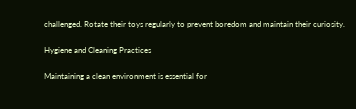challenged. Rotate their toys regularly to prevent boredom and maintain their curiosity.

Hygiene and Cleaning Practices

Maintaining a clean environment is essential for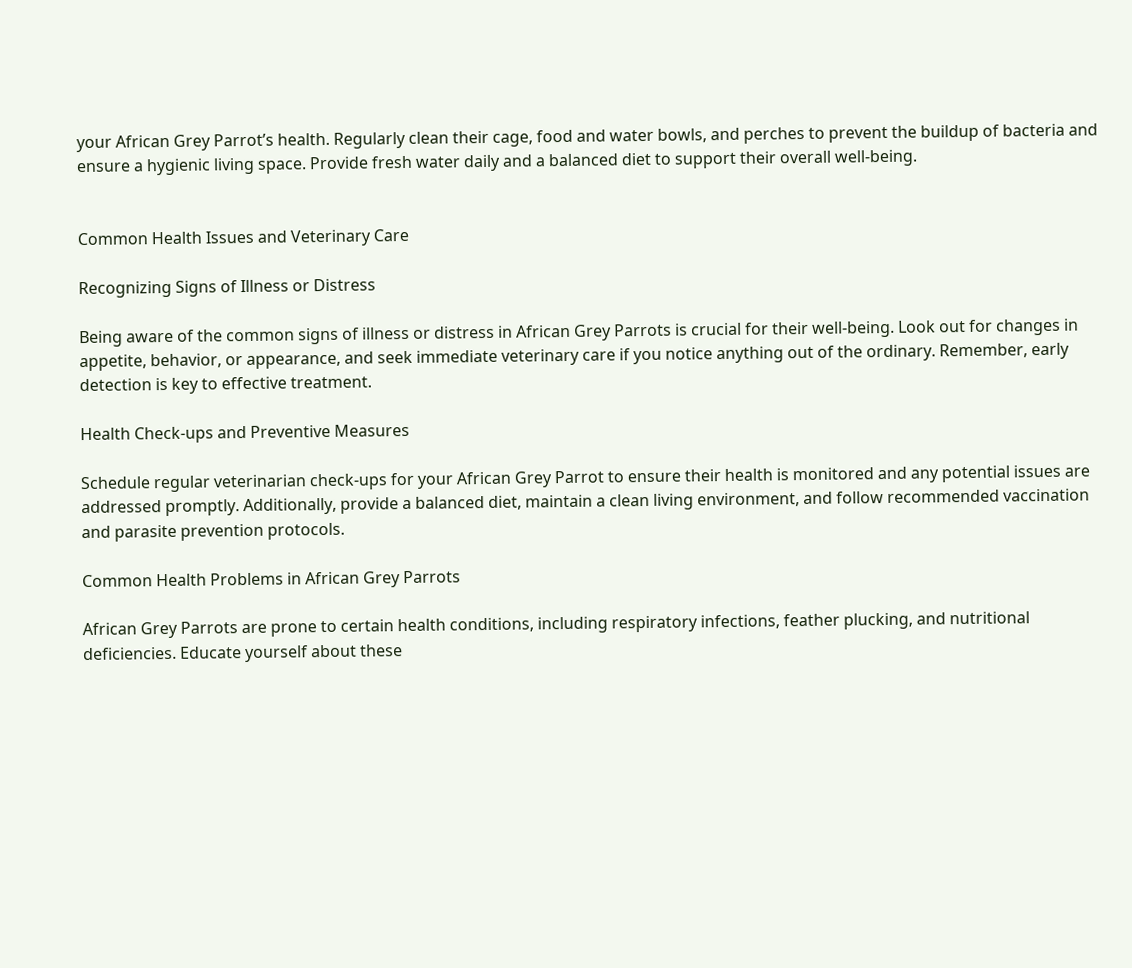your African Grey Parrot’s health. Regularly clean their cage, food and water bowls, and perches to prevent the buildup of bacteria and ensure a hygienic living space. Provide fresh water daily and a balanced diet to support their overall well-being.


Common Health Issues and Veterinary Care

Recognizing Signs of Illness or Distress

Being aware of the common signs of illness or distress in African Grey Parrots is crucial for their well-being. Look out for changes in appetite, behavior, or appearance, and seek immediate veterinary care if you notice anything out of the ordinary. Remember, early detection is key to effective treatment.

Health Check-ups and Preventive Measures

Schedule regular veterinarian check-ups for your African Grey Parrot to ensure their health is monitored and any potential issues are addressed promptly. Additionally, provide a balanced diet, maintain a clean living environment, and follow recommended vaccination and parasite prevention protocols.

Common Health Problems in African Grey Parrots

African Grey Parrots are prone to certain health conditions, including respiratory infections, feather plucking, and nutritional deficiencies. Educate yourself about these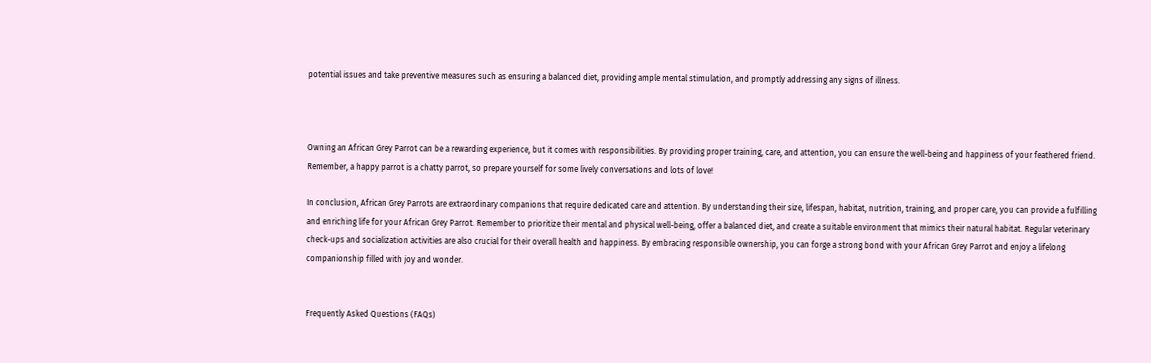potential issues and take preventive measures such as ensuring a balanced diet, providing ample mental stimulation, and promptly addressing any signs of illness.



Owning an African Grey Parrot can be a rewarding experience, but it comes with responsibilities. By providing proper training, care, and attention, you can ensure the well-being and happiness of your feathered friend. Remember, a happy parrot is a chatty parrot, so prepare yourself for some lively conversations and lots of love!

In conclusion, African Grey Parrots are extraordinary companions that require dedicated care and attention. By understanding their size, lifespan, habitat, nutrition, training, and proper care, you can provide a fulfilling and enriching life for your African Grey Parrot. Remember to prioritize their mental and physical well-being, offer a balanced diet, and create a suitable environment that mimics their natural habitat. Regular veterinary check-ups and socialization activities are also crucial for their overall health and happiness. By embracing responsible ownership, you can forge a strong bond with your African Grey Parrot and enjoy a lifelong companionship filled with joy and wonder.


Frequently Asked Questions (FAQs)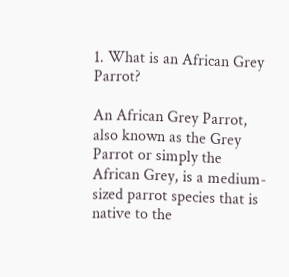1. What is an African Grey Parrot?

An African Grey Parrot, also known as the Grey Parrot or simply the African Grey, is a medium-sized parrot species that is native to the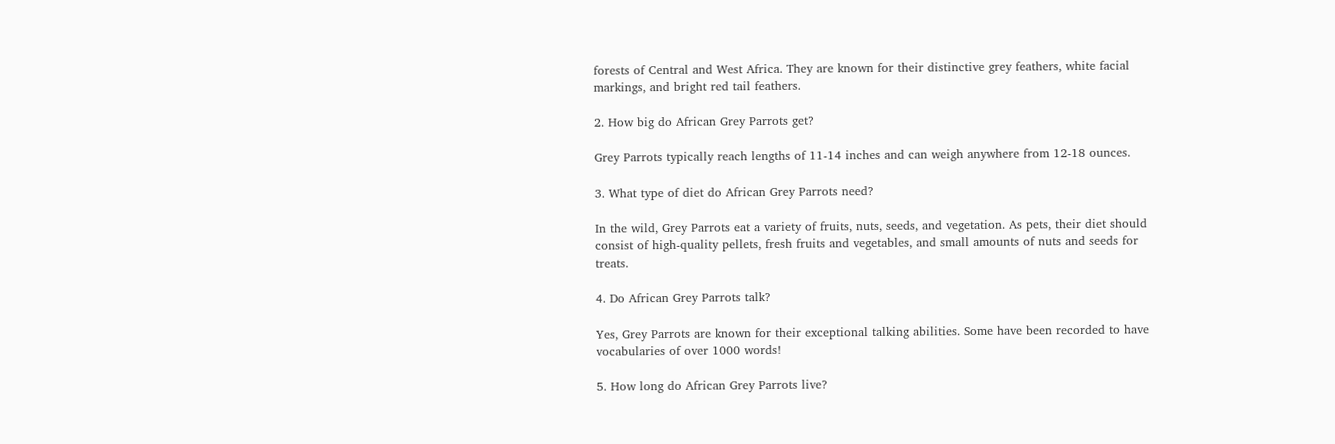forests of Central and West Africa. They are known for their distinctive grey feathers, white facial markings, and bright red tail feathers.

2. How big do African Grey Parrots get?

Grey Parrots typically reach lengths of 11-14 inches and can weigh anywhere from 12-18 ounces.

3. What type of diet do African Grey Parrots need?

In the wild, Grey Parrots eat a variety of fruits, nuts, seeds, and vegetation. As pets, their diet should consist of high-quality pellets, fresh fruits and vegetables, and small amounts of nuts and seeds for treats.

4. Do African Grey Parrots talk?

Yes, Grey Parrots are known for their exceptional talking abilities. Some have been recorded to have vocabularies of over 1000 words!

5. How long do African Grey Parrots live?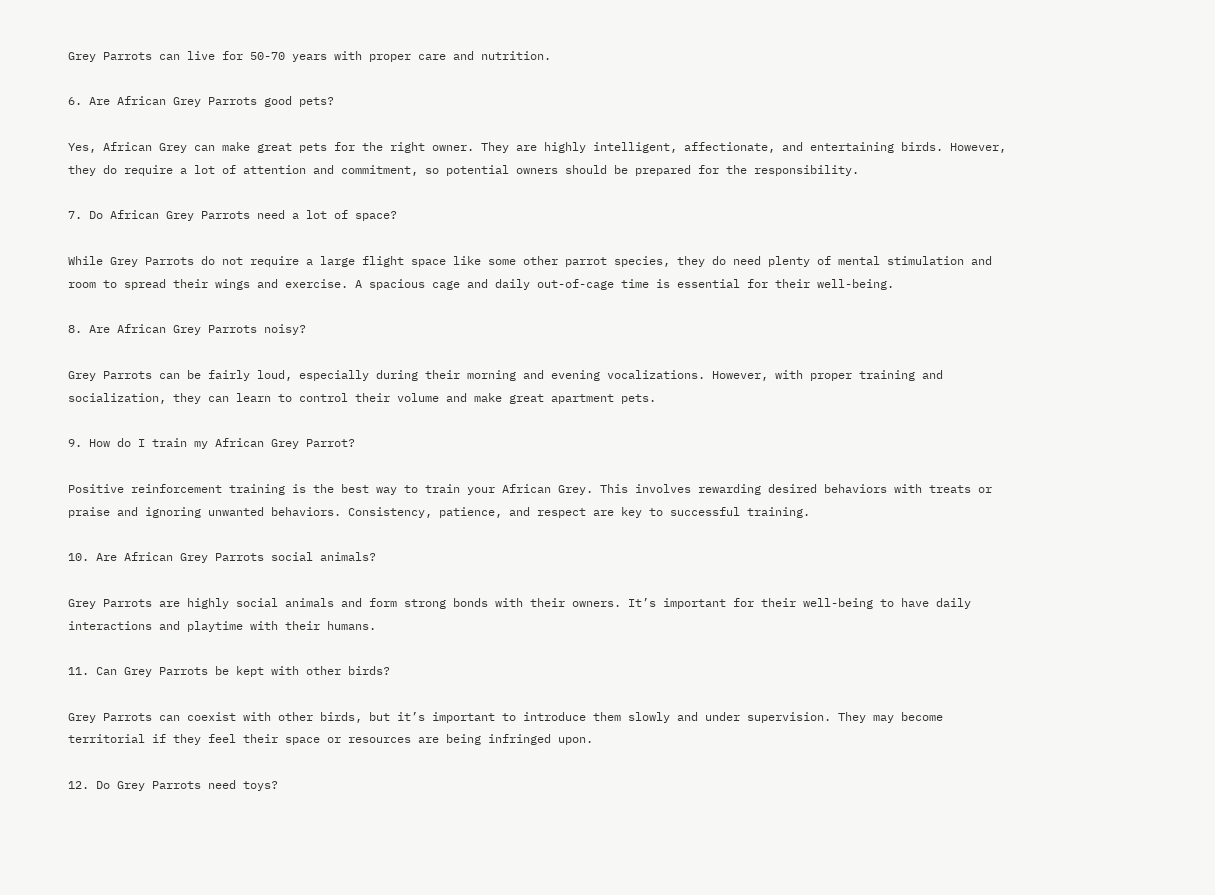Grey Parrots can live for 50-70 years with proper care and nutrition.

6. Are African Grey Parrots good pets?

Yes, African Grey can make great pets for the right owner. They are highly intelligent, affectionate, and entertaining birds. However, they do require a lot of attention and commitment, so potential owners should be prepared for the responsibility.

7. Do African Grey Parrots need a lot of space?

While Grey Parrots do not require a large flight space like some other parrot species, they do need plenty of mental stimulation and room to spread their wings and exercise. A spacious cage and daily out-of-cage time is essential for their well-being.

8. Are African Grey Parrots noisy?

Grey Parrots can be fairly loud, especially during their morning and evening vocalizations. However, with proper training and socialization, they can learn to control their volume and make great apartment pets.

9. How do I train my African Grey Parrot?

Positive reinforcement training is the best way to train your African Grey. This involves rewarding desired behaviors with treats or praise and ignoring unwanted behaviors. Consistency, patience, and respect are key to successful training.

10. Are African Grey Parrots social animals?

Grey Parrots are highly social animals and form strong bonds with their owners. It’s important for their well-being to have daily interactions and playtime with their humans.

11. Can Grey Parrots be kept with other birds?

Grey Parrots can coexist with other birds, but it’s important to introduce them slowly and under supervision. They may become territorial if they feel their space or resources are being infringed upon.

12. Do Grey Parrots need toys?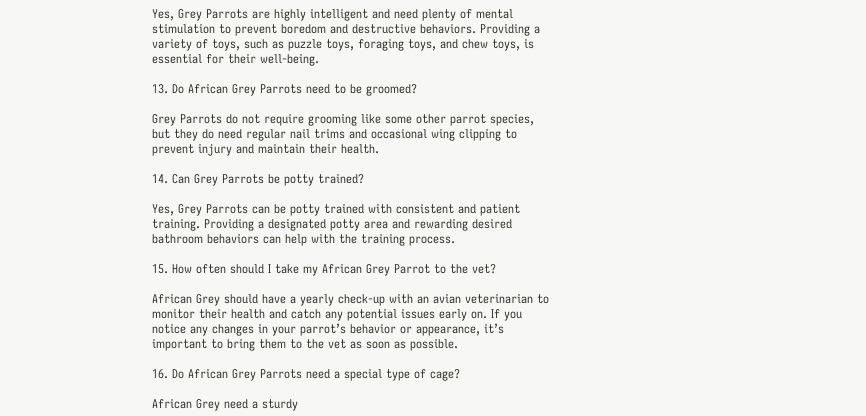Yes, Grey Parrots are highly intelligent and need plenty of mental stimulation to prevent boredom and destructive behaviors. Providing a variety of toys, such as puzzle toys, foraging toys, and chew toys, is essential for their well-being.

13. Do African Grey Parrots need to be groomed?

Grey Parrots do not require grooming like some other parrot species, but they do need regular nail trims and occasional wing clipping to prevent injury and maintain their health.

14. Can Grey Parrots be potty trained?

Yes, Grey Parrots can be potty trained with consistent and patient training. Providing a designated potty area and rewarding desired bathroom behaviors can help with the training process.

15. How often should I take my African Grey Parrot to the vet?

African Grey should have a yearly check-up with an avian veterinarian to monitor their health and catch any potential issues early on. If you notice any changes in your parrot’s behavior or appearance, it’s important to bring them to the vet as soon as possible.

16. Do African Grey Parrots need a special type of cage?

African Grey need a sturdy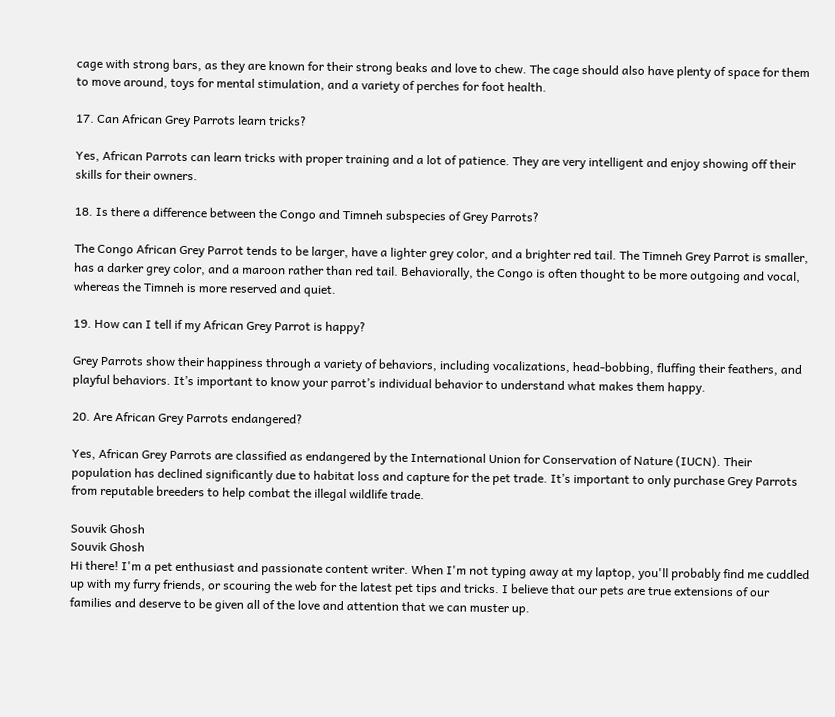cage with strong bars, as they are known for their strong beaks and love to chew. The cage should also have plenty of space for them to move around, toys for mental stimulation, and a variety of perches for foot health.

17. Can African Grey Parrots learn tricks?

Yes, African Parrots can learn tricks with proper training and a lot of patience. They are very intelligent and enjoy showing off their skills for their owners.

18. Is there a difference between the Congo and Timneh subspecies of Grey Parrots?

The Congo African Grey Parrot tends to be larger, have a lighter grey color, and a brighter red tail. The Timneh Grey Parrot is smaller, has a darker grey color, and a maroon rather than red tail. Behaviorally, the Congo is often thought to be more outgoing and vocal, whereas the Timneh is more reserved and quiet.

19. How can I tell if my African Grey Parrot is happy?

Grey Parrots show their happiness through a variety of behaviors, including vocalizations, head-bobbing, fluffing their feathers, and playful behaviors. It’s important to know your parrot’s individual behavior to understand what makes them happy.

20. Are African Grey Parrots endangered?

Yes, African Grey Parrots are classified as endangered by the International Union for Conservation of Nature (IUCN). Their population has declined significantly due to habitat loss and capture for the pet trade. It’s important to only purchase Grey Parrots from reputable breeders to help combat the illegal wildlife trade.

Souvik Ghosh
Souvik Ghosh
Hi there! I'm a pet enthusiast and passionate content writer. When I'm not typing away at my laptop, you'll probably find me cuddled up with my furry friends, or scouring the web for the latest pet tips and tricks. I believe that our pets are true extensions of our families and deserve to be given all of the love and attention that we can muster up.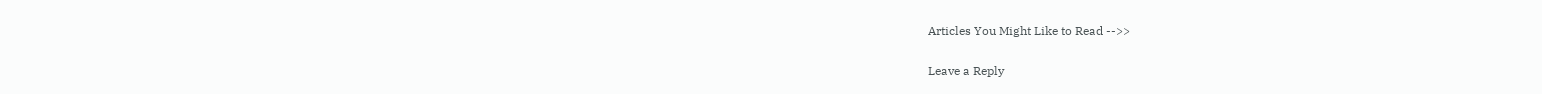Articles You Might Like to Read -->>

Leave a Reply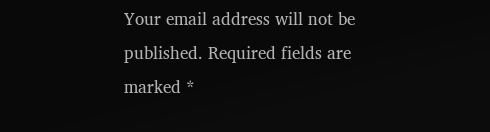Your email address will not be published. Required fields are marked *